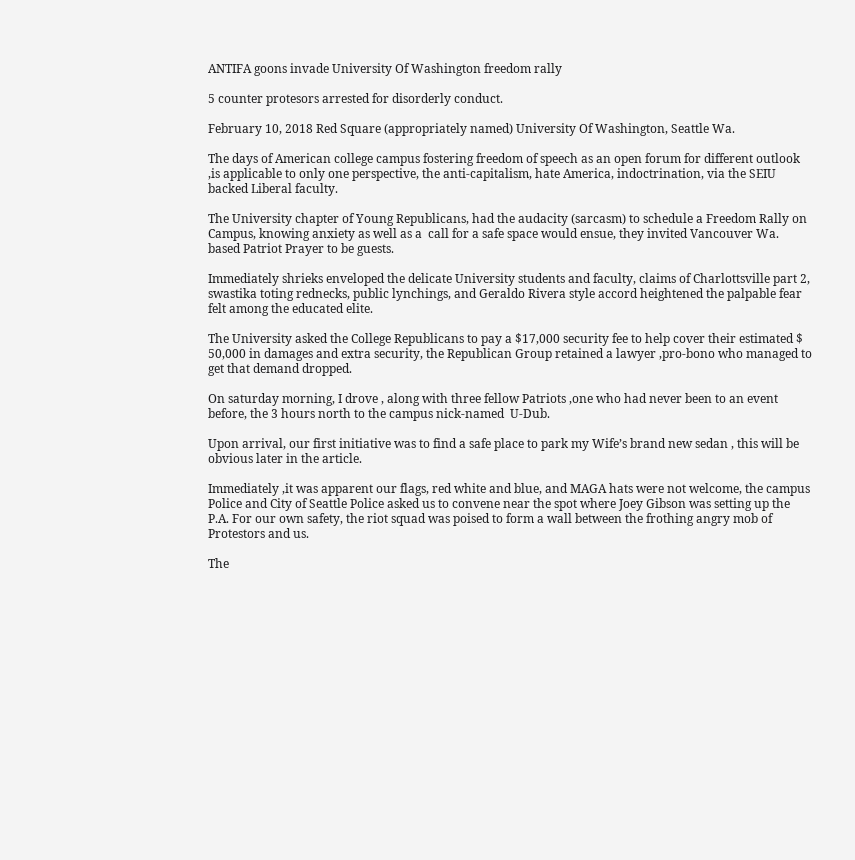ANTIFA goons invade University Of Washington freedom rally

5 counter protesors arrested for disorderly conduct.

February 10, 2018 Red Square (appropriately named) University Of Washington, Seattle Wa.

The days of American college campus fostering freedom of speech as an open forum for different outlook ,is applicable to only one perspective, the anti-capitalism, hate America, indoctrination, via the SEIU backed Liberal faculty.

The University chapter of Young Republicans, had the audacity (sarcasm) to schedule a Freedom Rally on Campus, knowing anxiety as well as a  call for a safe space would ensue, they invited Vancouver Wa. based Patriot Prayer to be guests.

Immediately shrieks enveloped the delicate University students and faculty, claims of Charlottsville part 2, swastika toting rednecks, public lynchings, and Geraldo Rivera style accord heightened the palpable fear felt among the educated elite.

The University asked the College Republicans to pay a $17,000 security fee to help cover their estimated $ 50,000 in damages and extra security, the Republican Group retained a lawyer ,pro-bono who managed to get that demand dropped.

On saturday morning, I drove , along with three fellow Patriots ,one who had never been to an event before, the 3 hours north to the campus nick-named  U-Dub.

Upon arrival, our first initiative was to find a safe place to park my Wife’s brand new sedan , this will be obvious later in the article.

Immediately ,it was apparent our flags, red white and blue, and MAGA hats were not welcome, the campus Police and City of Seattle Police asked us to convene near the spot where Joey Gibson was setting up the P.A. For our own safety, the riot squad was poised to form a wall between the frothing angry mob of Protestors and us.

The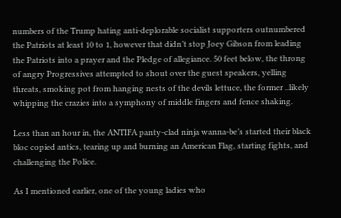numbers of the Trump hating anti-deplorable socialist supporters outnumbered the Patriots at least 10 to 1, however that didn’t stop Joey Gibson from leading the Patriots into a prayer and the Pledge of allegiance. 50 feet below, the throng of angry Progressives attempted to shout over the guest speakers, yelling threats, smoking pot from hanging nests of the devils lettuce, the former ..likely whipping the crazies into a symphony of middle fingers and fence shaking.

Less than an hour in, the ANTIFA panty-clad ninja wanna-be’s started their black bloc copied antics, tearing up and burning an American Flag, starting fights, and challenging the Police.

As I mentioned earlier, one of the young ladies who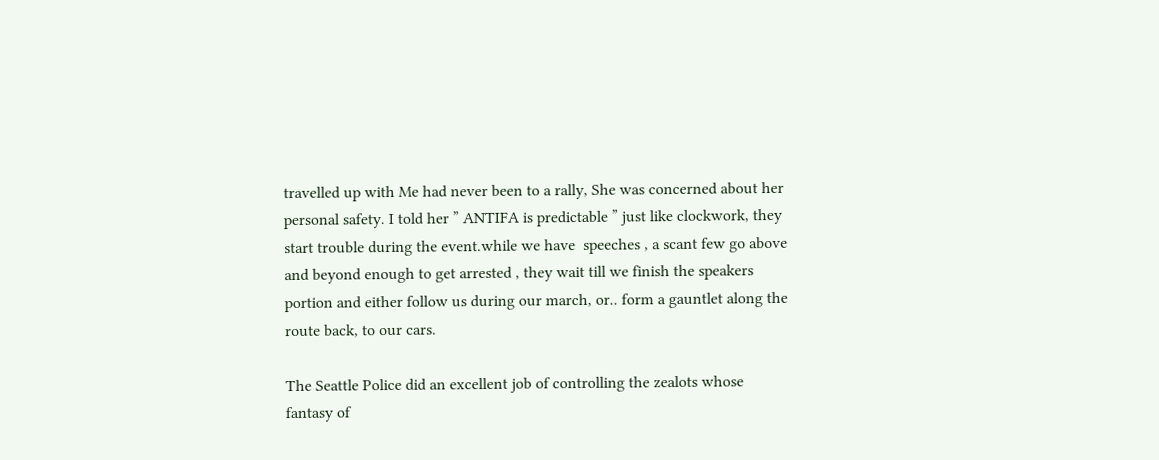travelled up with Me had never been to a rally, She was concerned about her personal safety. I told her ” ANTIFA is predictable ” just like clockwork, they start trouble during the event.while we have  speeches , a scant few go above and beyond enough to get arrested , they wait till we finish the speakers portion and either follow us during our march, or.. form a gauntlet along the route back, to our cars.

The Seattle Police did an excellent job of controlling the zealots whose fantasy of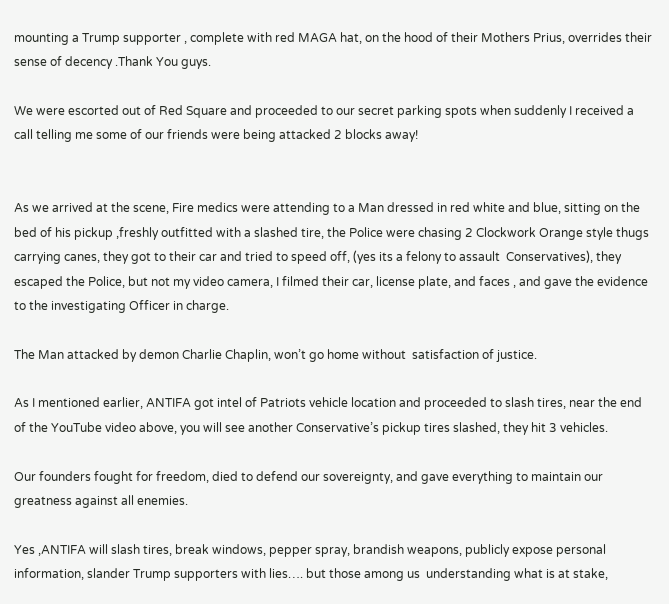mounting a Trump supporter , complete with red MAGA hat, on the hood of their Mothers Prius, overrides their sense of decency .Thank You guys.

We were escorted out of Red Square and proceeded to our secret parking spots when suddenly I received a call telling me some of our friends were being attacked 2 blocks away!


As we arrived at the scene, Fire medics were attending to a Man dressed in red white and blue, sitting on the bed of his pickup ,freshly outfitted with a slashed tire, the Police were chasing 2 Clockwork Orange style thugs carrying canes, they got to their car and tried to speed off, (yes its a felony to assault  Conservatives), they escaped the Police, but not my video camera, I filmed their car, license plate, and faces , and gave the evidence to the investigating Officer in charge.

The Man attacked by demon Charlie Chaplin, won’t go home without  satisfaction of justice.

As I mentioned earlier, ANTIFA got intel of Patriots vehicle location and proceeded to slash tires, near the end of the YouTube video above, you will see another Conservative’s pickup tires slashed, they hit 3 vehicles.

Our founders fought for freedom, died to defend our sovereignty, and gave everything to maintain our greatness against all enemies.

Yes ,ANTIFA will slash tires, break windows, pepper spray, brandish weapons, publicly expose personal information, slander Trump supporters with lies…. but those among us  understanding what is at stake,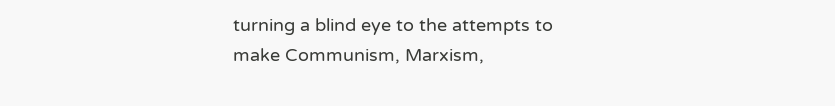turning a blind eye to the attempts to make Communism, Marxism,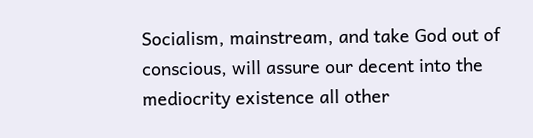Socialism, mainstream, and take God out of conscious, will assure our decent into the mediocrity existence all other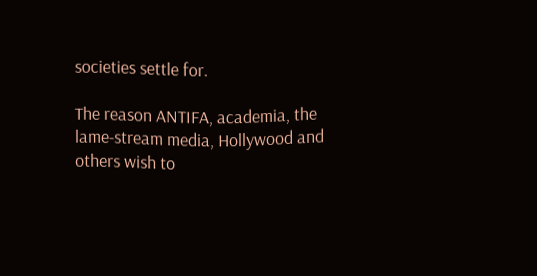societies settle for.

The reason ANTIFA, academia, the lame-stream media, Hollywood and others wish to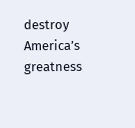destroy America’s greatness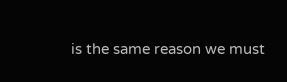is the same reason we must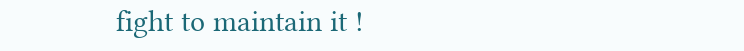fight to maintain it !